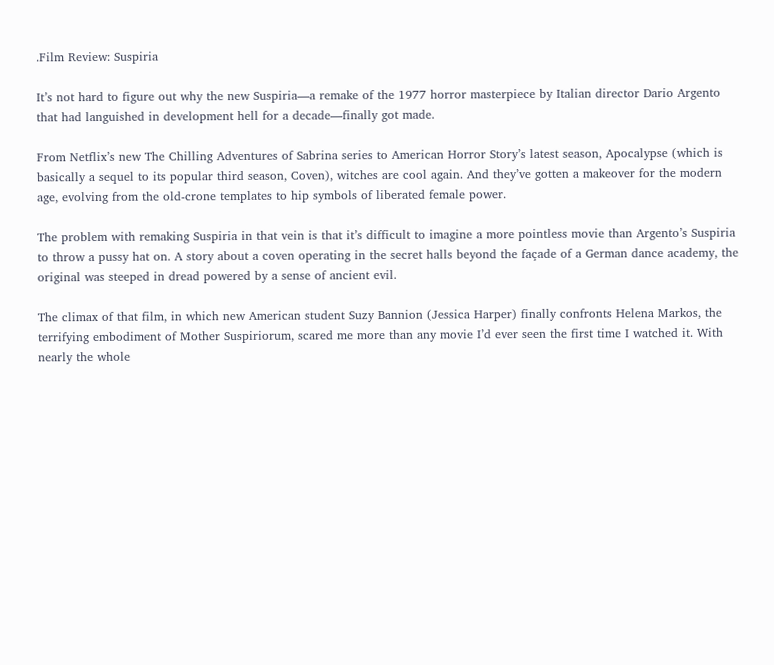.Film Review: Suspiria

It’s not hard to figure out why the new Suspiria—a remake of the 1977 horror masterpiece by Italian director Dario Argento that had languished in development hell for a decade—finally got made.

From Netflix’s new The Chilling Adventures of Sabrina series to American Horror Story’s latest season, Apocalypse (which is basically a sequel to its popular third season, Coven), witches are cool again. And they’ve gotten a makeover for the modern age, evolving from the old-crone templates to hip symbols of liberated female power.

The problem with remaking Suspiria in that vein is that it’s difficult to imagine a more pointless movie than Argento’s Suspiria to throw a pussy hat on. A story about a coven operating in the secret halls beyond the façade of a German dance academy, the original was steeped in dread powered by a sense of ancient evil.

The climax of that film, in which new American student Suzy Bannion (Jessica Harper) finally confronts Helena Markos, the terrifying embodiment of Mother Suspiriorum, scared me more than any movie I’d ever seen the first time I watched it. With nearly the whole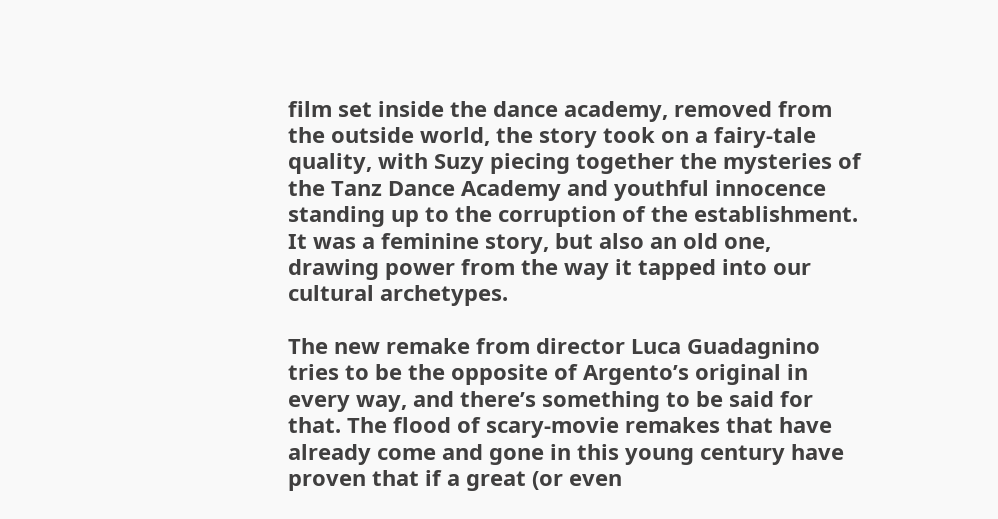film set inside the dance academy, removed from the outside world, the story took on a fairy-tale quality, with Suzy piecing together the mysteries of the Tanz Dance Academy and youthful innocence standing up to the corruption of the establishment. It was a feminine story, but also an old one, drawing power from the way it tapped into our cultural archetypes.

The new remake from director Luca Guadagnino tries to be the opposite of Argento’s original in every way, and there’s something to be said for that. The flood of scary-movie remakes that have already come and gone in this young century have proven that if a great (or even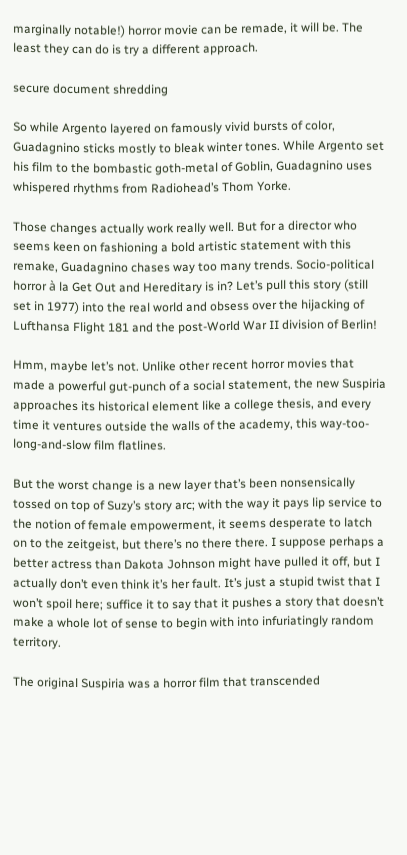marginally notable!) horror movie can be remade, it will be. The least they can do is try a different approach.

secure document shredding

So while Argento layered on famously vivid bursts of color, Guadagnino sticks mostly to bleak winter tones. While Argento set his film to the bombastic goth-metal of Goblin, Guadagnino uses whispered rhythms from Radiohead’s Thom Yorke.

Those changes actually work really well. But for a director who seems keen on fashioning a bold artistic statement with this remake, Guadagnino chases way too many trends. Socio-political horror à la Get Out and Hereditary is in? Let’s pull this story (still set in 1977) into the real world and obsess over the hijacking of Lufthansa Flight 181 and the post-World War II division of Berlin!

Hmm, maybe let’s not. Unlike other recent horror movies that made a powerful gut-punch of a social statement, the new Suspiria approaches its historical element like a college thesis, and every time it ventures outside the walls of the academy, this way-too-long-and-slow film flatlines.

But the worst change is a new layer that’s been nonsensically tossed on top of Suzy’s story arc; with the way it pays lip service to the notion of female empowerment, it seems desperate to latch on to the zeitgeist, but there’s no there there. I suppose perhaps a better actress than Dakota Johnson might have pulled it off, but I actually don’t even think it’s her fault. It’s just a stupid twist that I won’t spoil here; suffice it to say that it pushes a story that doesn’t make a whole lot of sense to begin with into infuriatingly random territory.

The original Suspiria was a horror film that transcended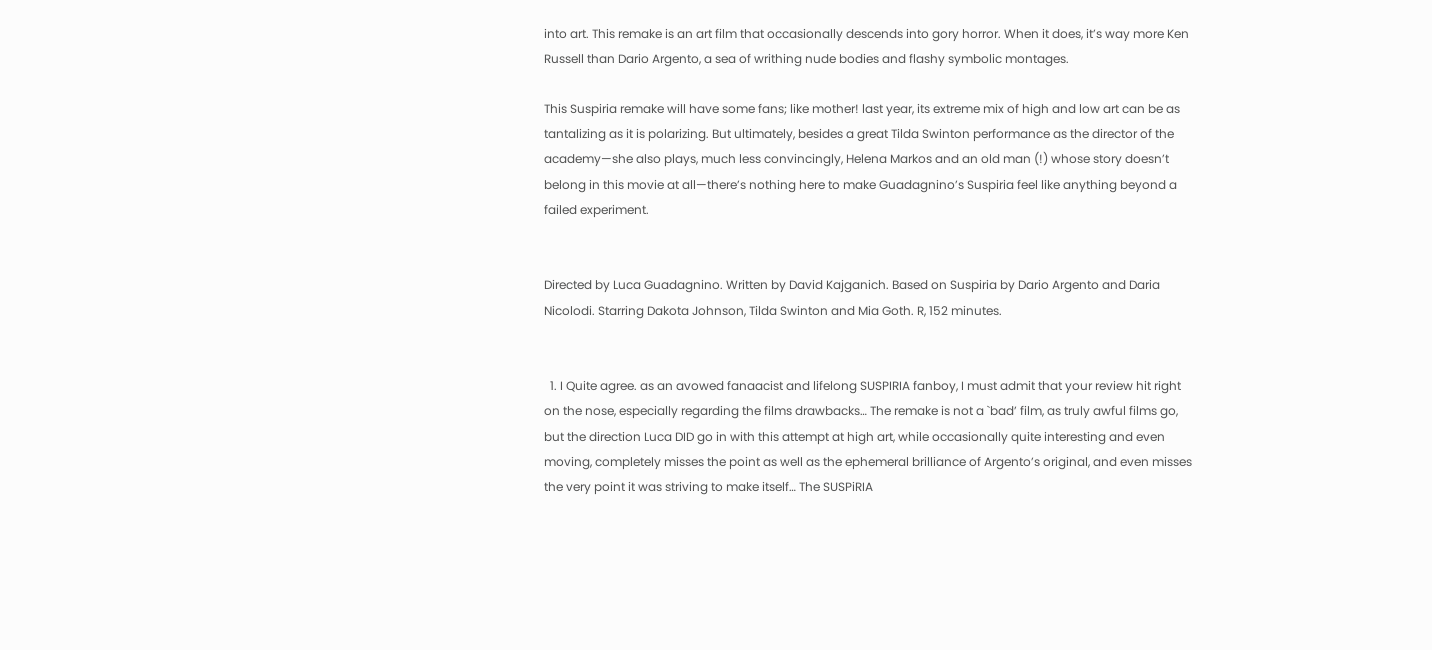into art. This remake is an art film that occasionally descends into gory horror. When it does, it’s way more Ken Russell than Dario Argento, a sea of writhing nude bodies and flashy symbolic montages.

This Suspiria remake will have some fans; like mother! last year, its extreme mix of high and low art can be as tantalizing as it is polarizing. But ultimately, besides a great Tilda Swinton performance as the director of the academy—she also plays, much less convincingly, Helena Markos and an old man (!) whose story doesn’t belong in this movie at all—there’s nothing here to make Guadagnino’s Suspiria feel like anything beyond a failed experiment.


Directed by Luca Guadagnino. Written by David Kajganich. Based on Suspiria by Dario Argento and Daria Nicolodi. Starring Dakota Johnson, Tilda Swinton and Mia Goth. R, 152 minutes.


  1. I Quite agree. as an avowed fanaacist and lifelong SUSPIRIA fanboy, I must admit that your review hit right on the nose, especially regarding the films drawbacks… The remake is not a `bad’ film, as truly awful films go, but the direction Luca DID go in with this attempt at high art, while occasionally quite interesting and even moving, completely misses the point as well as the ephemeral brilliance of Argento’s original, and even misses the very point it was striving to make itself… The SUSPiRIA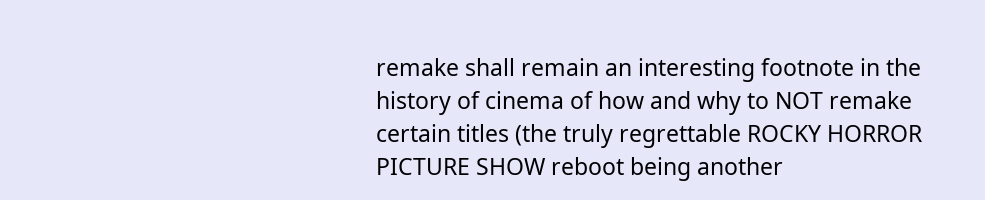remake shall remain an interesting footnote in the history of cinema of how and why to NOT remake certain titles (the truly regrettable ROCKY HORROR PICTURE SHOW reboot being another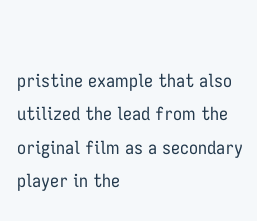pristine example that also utilized the lead from the original film as a secondary player in the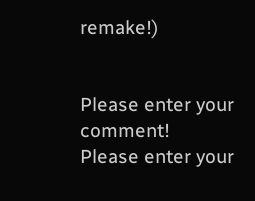remake!)


Please enter your comment!
Please enter your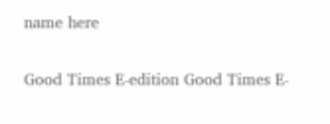name here

Good Times E-edition Good Times E-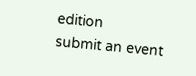edition
submit an event